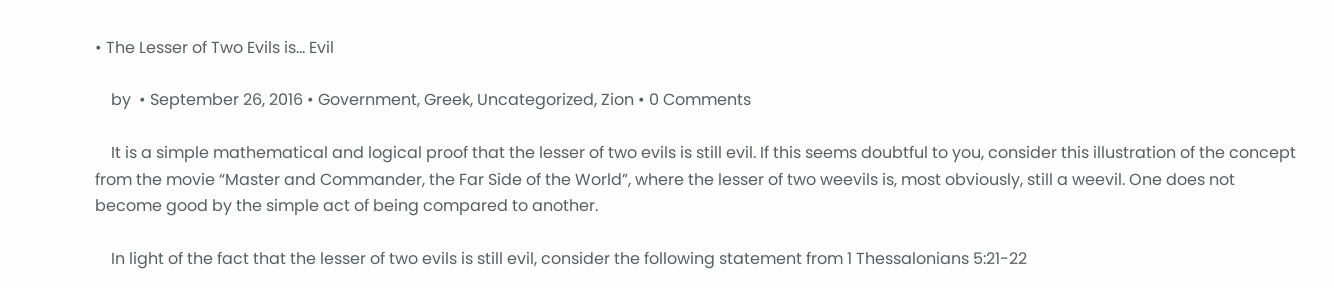• The Lesser of Two Evils is… Evil

    by  • September 26, 2016 • Government, Greek, Uncategorized, Zion • 0 Comments

    It is a simple mathematical and logical proof that the lesser of two evils is still evil. If this seems doubtful to you, consider this illustration of the concept from the movie “Master and Commander, the Far Side of the World”, where the lesser of two weevils is, most obviously, still a weevil. One does not become good by the simple act of being compared to another.

    In light of the fact that the lesser of two evils is still evil, consider the following statement from 1 Thessalonians 5:21-22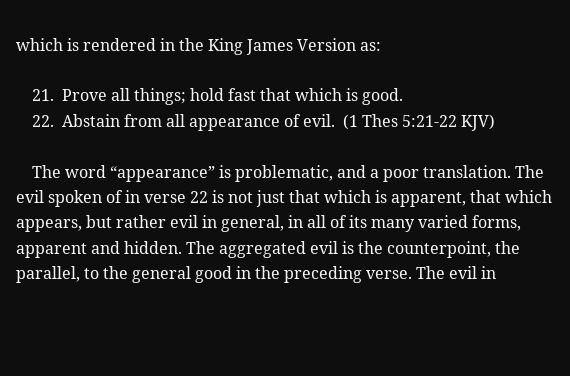which is rendered in the King James Version as:

    21.  Prove all things; hold fast that which is good.
    22.  Abstain from all appearance of evil.  (1 Thes 5:21-22 KJV)

    The word “appearance” is problematic, and a poor translation. The evil spoken of in verse 22 is not just that which is apparent, that which appears, but rather evil in general, in all of its many varied forms, apparent and hidden. The aggregated evil is the counterpoint, the parallel, to the general good in the preceding verse. The evil in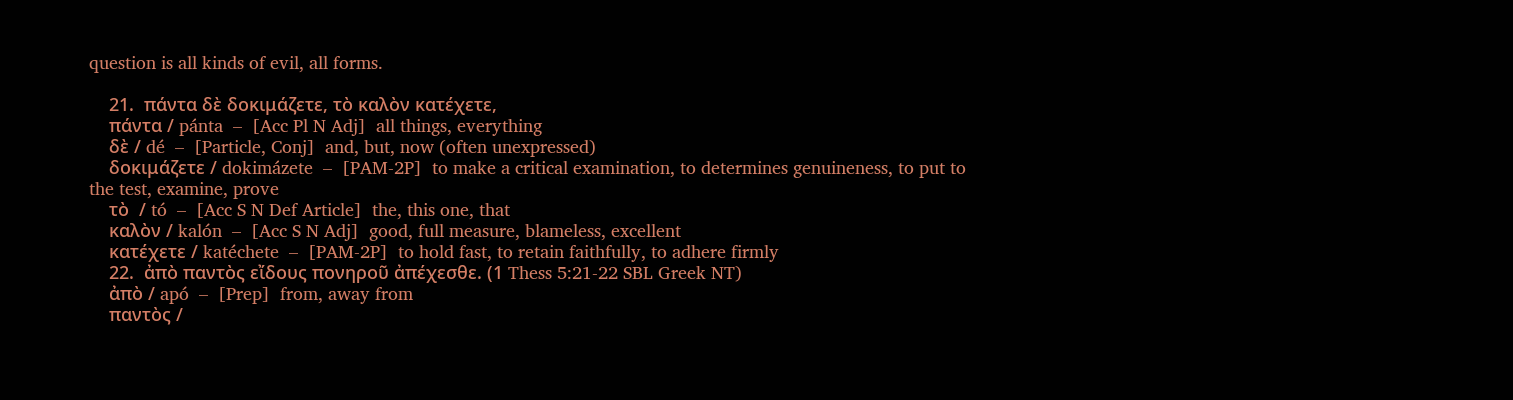question is all kinds of evil, all forms.

    21.  πάντα δὲ δοκιμάζετε, τὸ καλὸν κατέχετε,
    πάντα / pánta  –  [Acc Pl N Adj]  all things, everything
    δὲ / dé  –  [Particle, Conj]  and, but, now (often unexpressed)
    δοκιμάζετε / dokimázete  –  [PAM-2P]  to make a critical examination, to determines genuineness, to put to the test, examine, prove
    τὸ  / tó  –  [Acc S N Def Article]  the, this one, that
    καλὸν / kalón  –  [Acc S N Adj]  good, full measure, blameless, excellent
    κατέχετε / katéchete  –  [PAM-2P]  to hold fast, to retain faithfully, to adhere firmly
    22.  ἀπὸ παντὸς εἴδους πονηροῦ ἀπέχεσθε. (1 Thess 5:21-22 SBL Greek NT)
    ἀπὸ / apó  –  [Prep]  from, away from
    παντὸς /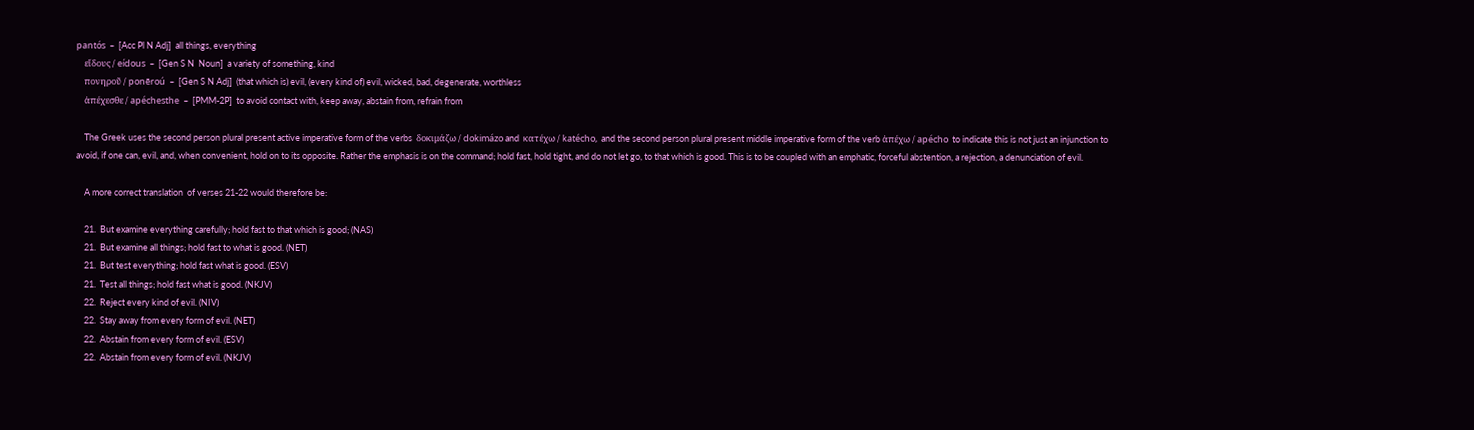pantós  –  [Acc Pl N Adj]  all things, everything
    εἴδους / eídous  –  [Gen S N  Noun]  a variety of something, kind
    πονηροῦ / ponēroú  –  [Gen S N Adj]  (that which is) evil, (every kind of) evil, wicked, bad, degenerate, worthless
    ἀπέχεσθε / apéchesthe  –  [PMM-2P]  to avoid contact with, keep away, abstain from, refrain from

    The Greek uses the second person plural present active imperative form of the verbs  δοκιμάζω / dokimázo and  κατέχω / katécho,  and the second person plural present middle imperative form of the verb ἀπέχω / apécho  to indicate this is not just an injunction to avoid, if one can, evil, and, when convenient, hold on to its opposite. Rather the emphasis is on the command; hold fast, hold tight, and do not let go, to that which is good. This is to be coupled with an emphatic, forceful abstention, a rejection, a denunciation of evil.

    A more correct translation  of verses 21-22 would therefore be:

    21.  But examine everything carefully; hold fast to that which is good; (NAS)
    21.  But examine all things; hold fast to what is good. (NET)
    21.  But test everything; hold fast what is good. (ESV)
    21.  Test all things; hold fast what is good. (NKJV)
    22.  Reject every kind of evil. (NIV)
    22.  Stay away from every form of evil. (NET)
    22.  Abstain from every form of evil. (ESV)
    22.  Abstain from every form of evil. (NKJV)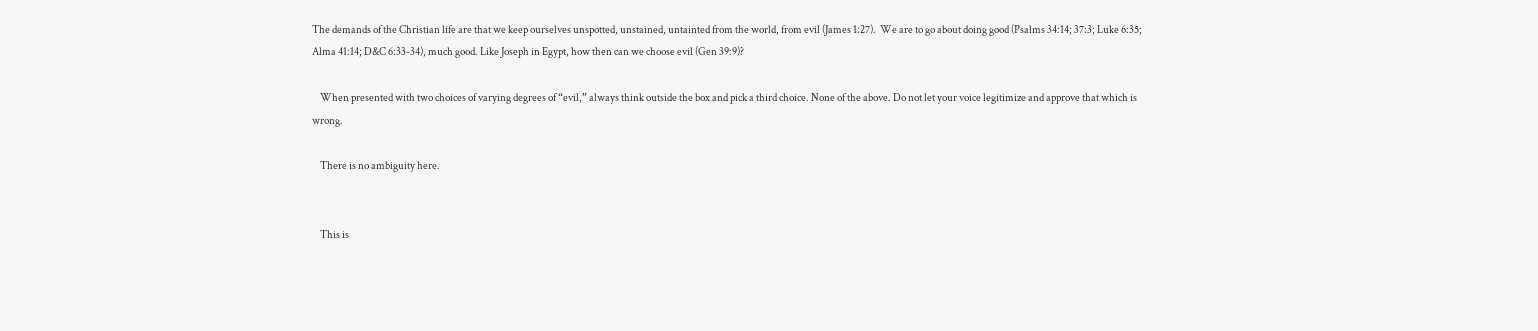The demands of the Christian life are that we keep ourselves unspotted, unstained, untainted from the world, from evil (James 1:27).  We are to go about doing good (Psalms 34:14; 37:3; Luke 6:35; Alma 41:14; D&C 6:33-34), much good. Like Joseph in Egypt, how then can we choose evil (Gen 39:9)?

    When presented with two choices of varying degrees of “evil,” always think outside the box and pick a third choice. None of the above. Do not let your voice legitimize and approve that which is wrong.

    There is no ambiguity here.


    This is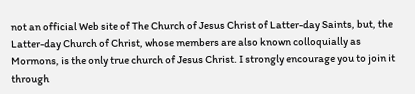not an official Web site of The Church of Jesus Christ of Latter-day Saints, but, the Latter-day Church of Christ, whose members are also known colloquially as Mormons, is the only true church of Jesus Christ. I strongly encourage you to join it through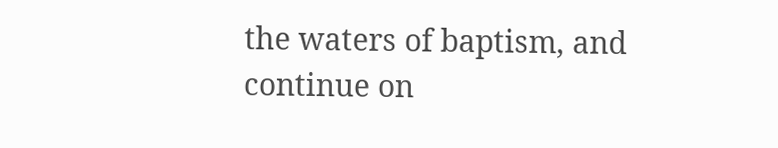the waters of baptism, and continue on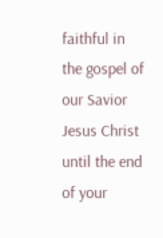faithful in the gospel of our Savior Jesus Christ until the end of your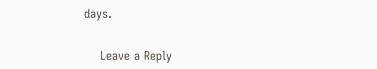days.


    Leave a Reply